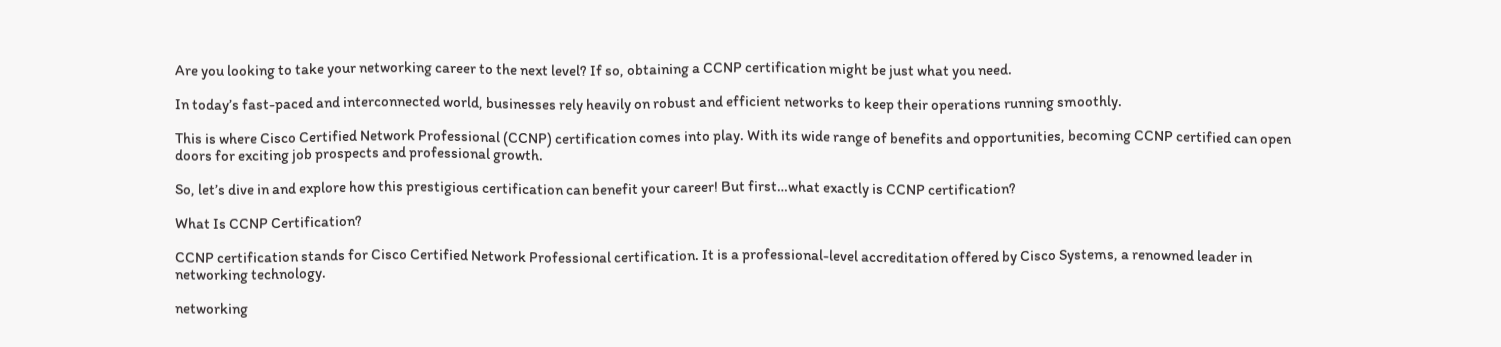Are you looking to take your networking career to the next level? If so, obtaining a CCNP certification might be just what you need.

In today’s fast-paced and interconnected world, businesses rely heavily on robust and efficient networks to keep their operations running smoothly.

This is where Cisco Certified Network Professional (CCNP) certification comes into play. With its wide range of benefits and opportunities, becoming CCNP certified can open doors for exciting job prospects and professional growth.

So, let’s dive in and explore how this prestigious certification can benefit your career! But first…what exactly is CCNP certification?

What Is CCNP Certification?

CCNP certification stands for Cisco Certified Network Professional certification. It is a professional-level accreditation offered by Cisco Systems, a renowned leader in networking technology.

networking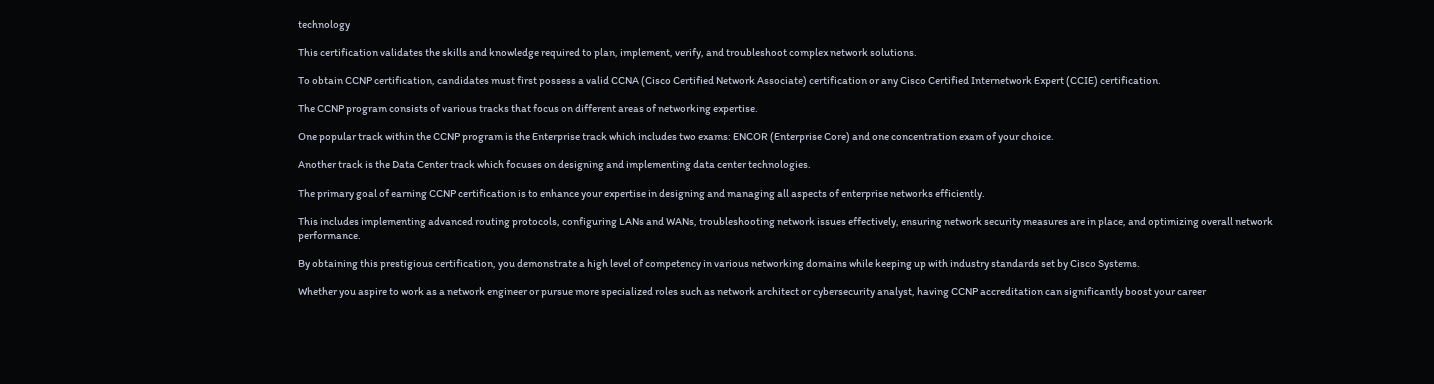technology

This certification validates the skills and knowledge required to plan, implement, verify, and troubleshoot complex network solutions.

To obtain CCNP certification, candidates must first possess a valid CCNA (Cisco Certified Network Associate) certification or any Cisco Certified Internetwork Expert (CCIE) certification.

The CCNP program consists of various tracks that focus on different areas of networking expertise.

One popular track within the CCNP program is the Enterprise track which includes two exams: ENCOR (Enterprise Core) and one concentration exam of your choice.

Another track is the Data Center track which focuses on designing and implementing data center technologies.

The primary goal of earning CCNP certification is to enhance your expertise in designing and managing all aspects of enterprise networks efficiently.

This includes implementing advanced routing protocols, configuring LANs and WANs, troubleshooting network issues effectively, ensuring network security measures are in place, and optimizing overall network performance.

By obtaining this prestigious certification, you demonstrate a high level of competency in various networking domains while keeping up with industry standards set by Cisco Systems.

Whether you aspire to work as a network engineer or pursue more specialized roles such as network architect or cybersecurity analyst, having CCNP accreditation can significantly boost your career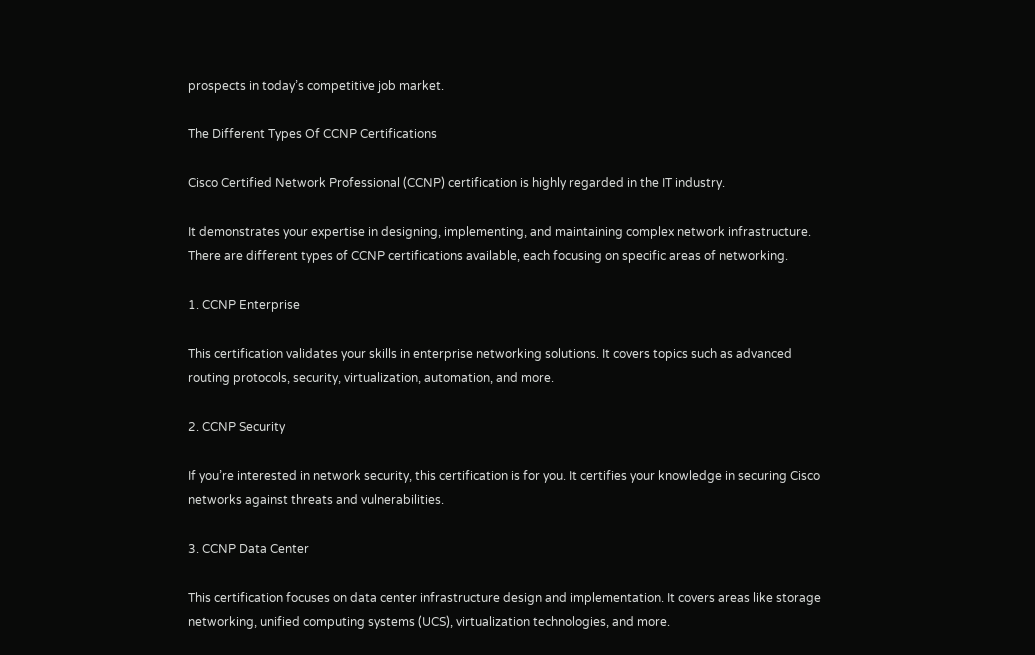prospects in today’s competitive job market.

The Different Types Of CCNP Certifications

Cisco Certified Network Professional (CCNP) certification is highly regarded in the IT industry.

It demonstrates your expertise in designing, implementing, and maintaining complex network infrastructure. There are different types of CCNP certifications available, each focusing on specific areas of networking.

1. CCNP Enterprise

This certification validates your skills in enterprise networking solutions. It covers topics such as advanced routing protocols, security, virtualization, automation, and more.

2. CCNP Security

If you’re interested in network security, this certification is for you. It certifies your knowledge in securing Cisco networks against threats and vulnerabilities.

3. CCNP Data Center

This certification focuses on data center infrastructure design and implementation. It covers areas like storage networking, unified computing systems (UCS), virtualization technologies, and more.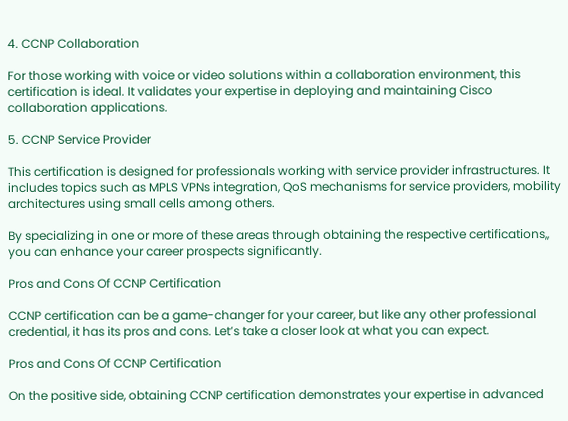4. CCNP Collaboration

For those working with voice or video solutions within a collaboration environment, this certification is ideal. It validates your expertise in deploying and maintaining Cisco collaboration applications.

5. CCNP Service Provider

This certification is designed for professionals working with service provider infrastructures. It includes topics such as MPLS VPNs integration, QoS mechanisms for service providers, mobility architectures using small cells among others.

By specializing in one or more of these areas through obtaining the respective certifications,, you can enhance your career prospects significantly.

Pros and Cons Of CCNP Certification

CCNP certification can be a game-changer for your career, but like any other professional credential, it has its pros and cons. Let’s take a closer look at what you can expect.

Pros and Cons Of CCNP Certification

On the positive side, obtaining CCNP certification demonstrates your expertise in advanced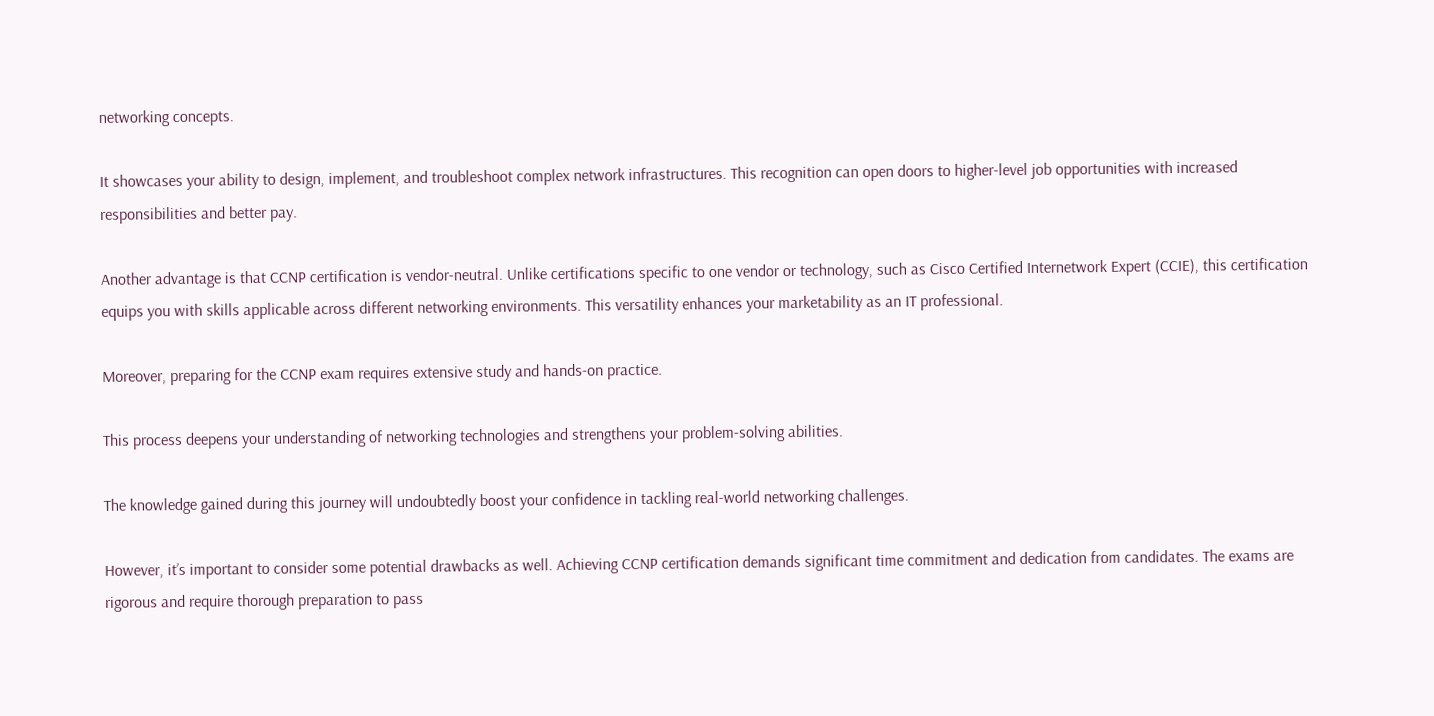networking concepts.

It showcases your ability to design, implement, and troubleshoot complex network infrastructures. This recognition can open doors to higher-level job opportunities with increased responsibilities and better pay.

Another advantage is that CCNP certification is vendor-neutral. Unlike certifications specific to one vendor or technology, such as Cisco Certified Internetwork Expert (CCIE), this certification equips you with skills applicable across different networking environments. This versatility enhances your marketability as an IT professional.

Moreover, preparing for the CCNP exam requires extensive study and hands-on practice.

This process deepens your understanding of networking technologies and strengthens your problem-solving abilities.

The knowledge gained during this journey will undoubtedly boost your confidence in tackling real-world networking challenges.

However, it’s important to consider some potential drawbacks as well. Achieving CCNP certification demands significant time commitment and dedication from candidates. The exams are rigorous and require thorough preparation to pass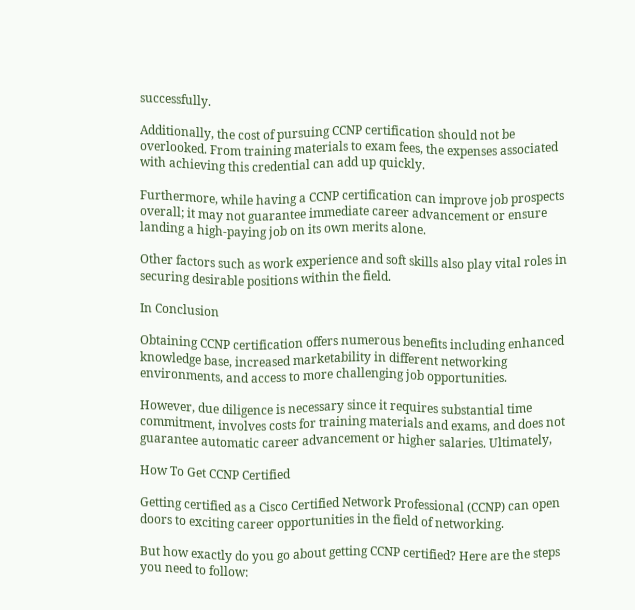successfully.

Additionally, the cost of pursuing CCNP certification should not be overlooked. From training materials to exam fees, the expenses associated with achieving this credential can add up quickly.

Furthermore, while having a CCNP certification can improve job prospects overall; it may not guarantee immediate career advancement or ensure landing a high-paying job on its own merits alone.

Other factors such as work experience and soft skills also play vital roles in securing desirable positions within the field.

In Conclusion

Obtaining CCNP certification offers numerous benefits including enhanced knowledge base, increased marketability in different networking environments, and access to more challenging job opportunities.

However, due diligence is necessary since it requires substantial time commitment, involves costs for training materials and exams, and does not guarantee automatic career advancement or higher salaries. Ultimately,

How To Get CCNP Certified

Getting certified as a Cisco Certified Network Professional (CCNP) can open doors to exciting career opportunities in the field of networking.

But how exactly do you go about getting CCNP certified? Here are the steps you need to follow: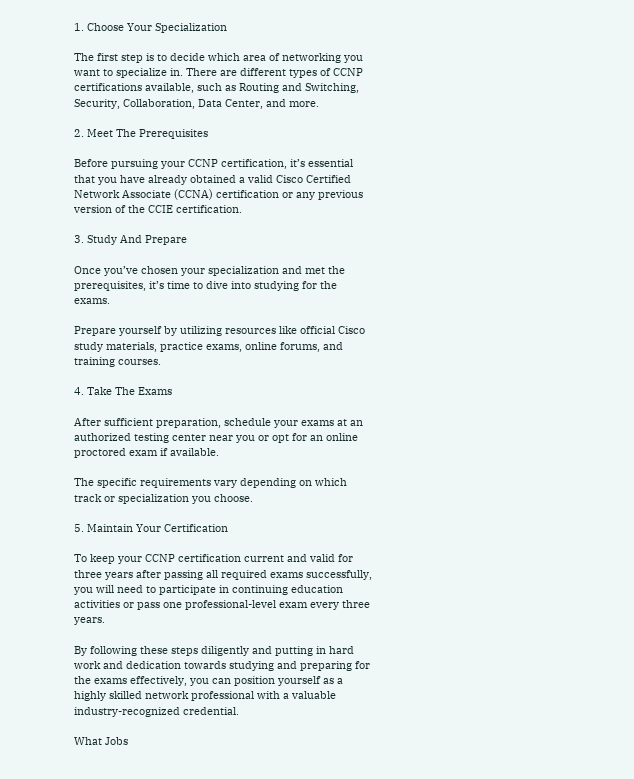1. Choose Your Specialization

The first step is to decide which area of networking you want to specialize in. There are different types of CCNP certifications available, such as Routing and Switching, Security, Collaboration, Data Center, and more.

2. Meet The Prerequisites

Before pursuing your CCNP certification, it’s essential that you have already obtained a valid Cisco Certified Network Associate (CCNA) certification or any previous version of the CCIE certification.

3. Study And Prepare

Once you’ve chosen your specialization and met the prerequisites, it’s time to dive into studying for the exams.

Prepare yourself by utilizing resources like official Cisco study materials, practice exams, online forums, and training courses.

4. Take The Exams

After sufficient preparation, schedule your exams at an authorized testing center near you or opt for an online proctored exam if available.

The specific requirements vary depending on which track or specialization you choose.

5. Maintain Your Certification

To keep your CCNP certification current and valid for three years after passing all required exams successfully, you will need to participate in continuing education activities or pass one professional-level exam every three years.

By following these steps diligently and putting in hard work and dedication towards studying and preparing for the exams effectively, you can position yourself as a highly skilled network professional with a valuable industry-recognized credential.

What Jobs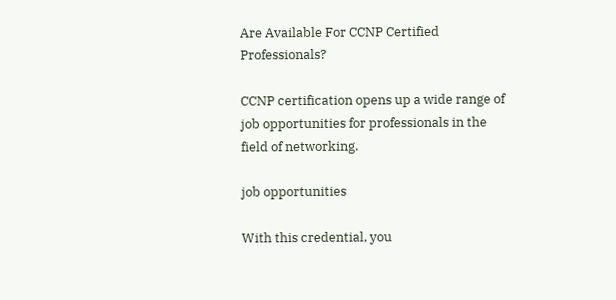Are Available For CCNP Certified Professionals?

CCNP certification opens up a wide range of job opportunities for professionals in the field of networking.

job opportunities

With this credential, you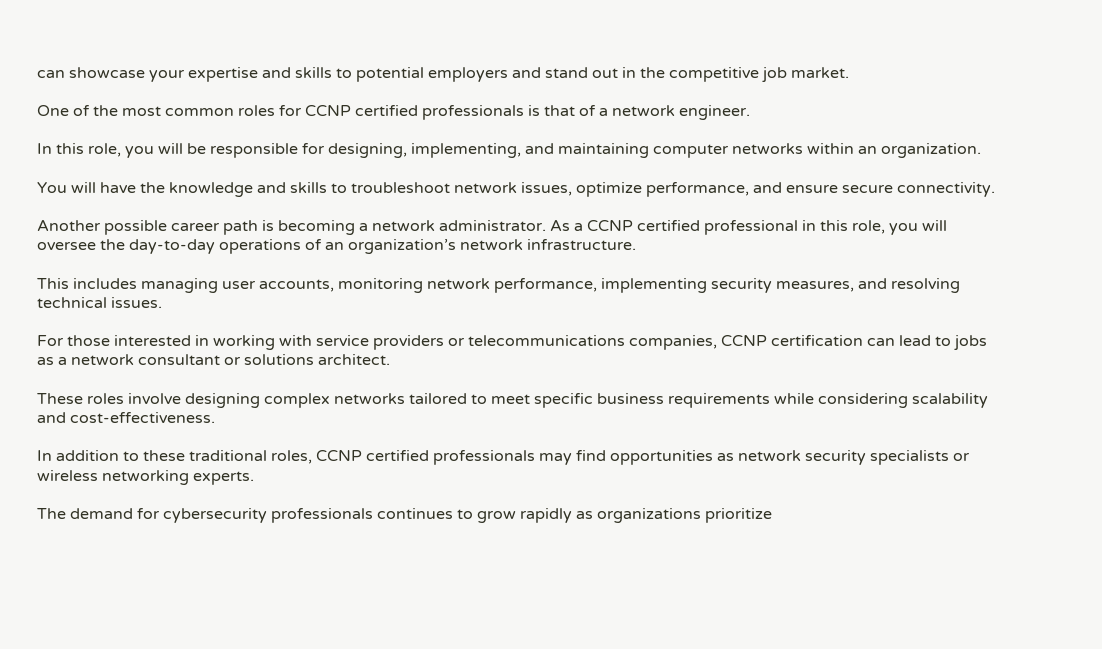can showcase your expertise and skills to potential employers and stand out in the competitive job market.

One of the most common roles for CCNP certified professionals is that of a network engineer.

In this role, you will be responsible for designing, implementing, and maintaining computer networks within an organization.

You will have the knowledge and skills to troubleshoot network issues, optimize performance, and ensure secure connectivity.

Another possible career path is becoming a network administrator. As a CCNP certified professional in this role, you will oversee the day-to-day operations of an organization’s network infrastructure.

This includes managing user accounts, monitoring network performance, implementing security measures, and resolving technical issues.

For those interested in working with service providers or telecommunications companies, CCNP certification can lead to jobs as a network consultant or solutions architect.

These roles involve designing complex networks tailored to meet specific business requirements while considering scalability and cost-effectiveness.

In addition to these traditional roles, CCNP certified professionals may find opportunities as network security specialists or wireless networking experts.

The demand for cybersecurity professionals continues to grow rapidly as organizations prioritize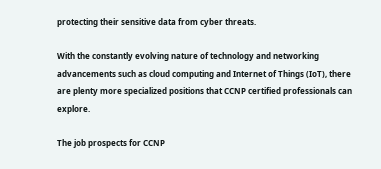protecting their sensitive data from cyber threats.

With the constantly evolving nature of technology and networking advancements such as cloud computing and Internet of Things (IoT), there are plenty more specialized positions that CCNP certified professionals can explore.

The job prospects for CCNP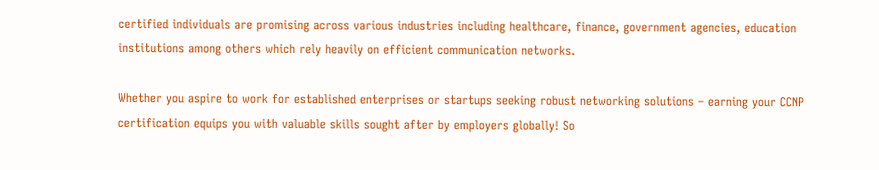certified individuals are promising across various industries including healthcare, finance, government agencies, education institutions among others which rely heavily on efficient communication networks.

Whether you aspire to work for established enterprises or startups seeking robust networking solutions – earning your CCNP certification equips you with valuable skills sought after by employers globally! So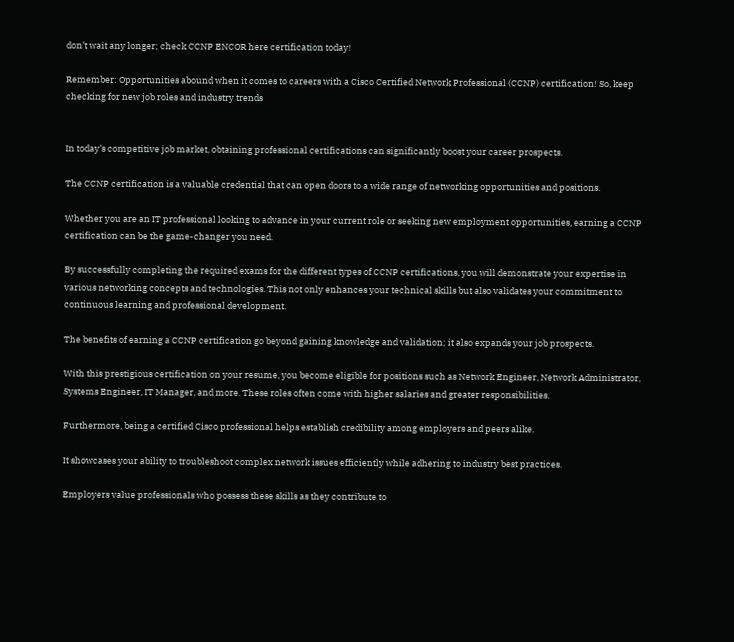don’t wait any longer; check CCNP ENCOR here certification today!

Remember: Opportunities abound when it comes to careers with a Cisco Certified Network Professional (CCNP) certification! So, keep checking for new job roles and industry trends


In today’s competitive job market, obtaining professional certifications can significantly boost your career prospects.

The CCNP certification is a valuable credential that can open doors to a wide range of networking opportunities and positions.

Whether you are an IT professional looking to advance in your current role or seeking new employment opportunities, earning a CCNP certification can be the game-changer you need.

By successfully completing the required exams for the different types of CCNP certifications, you will demonstrate your expertise in various networking concepts and technologies. This not only enhances your technical skills but also validates your commitment to continuous learning and professional development.

The benefits of earning a CCNP certification go beyond gaining knowledge and validation; it also expands your job prospects.

With this prestigious certification on your resume, you become eligible for positions such as Network Engineer, Network Administrator, Systems Engineer, IT Manager, and more. These roles often come with higher salaries and greater responsibilities.

Furthermore, being a certified Cisco professional helps establish credibility among employers and peers alike.

It showcases your ability to troubleshoot complex network issues efficiently while adhering to industry best practices.

Employers value professionals who possess these skills as they contribute to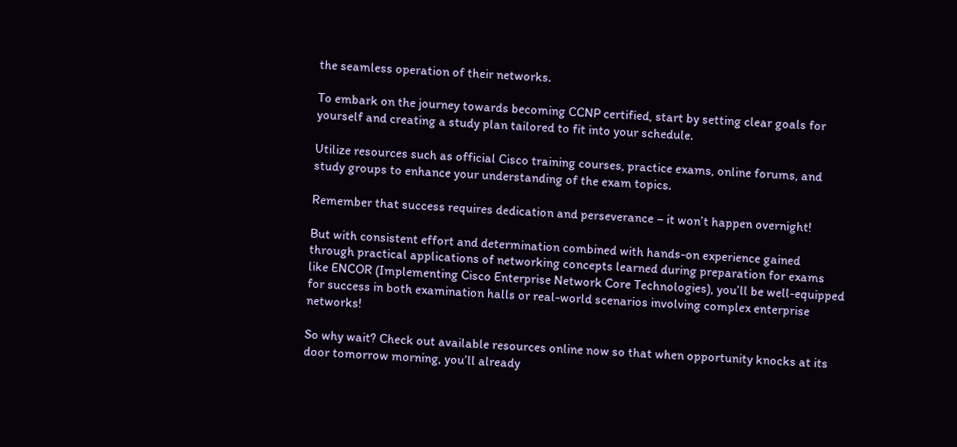the seamless operation of their networks.

To embark on the journey towards becoming CCNP certified, start by setting clear goals for yourself and creating a study plan tailored to fit into your schedule.

Utilize resources such as official Cisco training courses, practice exams, online forums, and study groups to enhance your understanding of the exam topics.

Remember that success requires dedication and perseverance – it won’t happen overnight!

But with consistent effort and determination combined with hands-on experience gained through practical applications of networking concepts learned during preparation for exams like ENCOR (Implementing Cisco Enterprise Network Core Technologies), you’ll be well-equipped for success in both examination halls or real-world scenarios involving complex enterprise networks!

So why wait? Check out available resources online now so that when opportunity knocks at its door tomorrow morning, you’ll already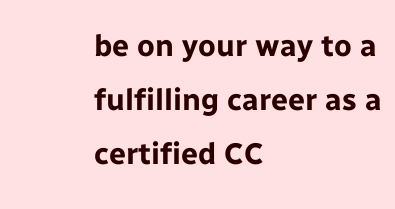be on your way to a fulfilling career as a certified CC